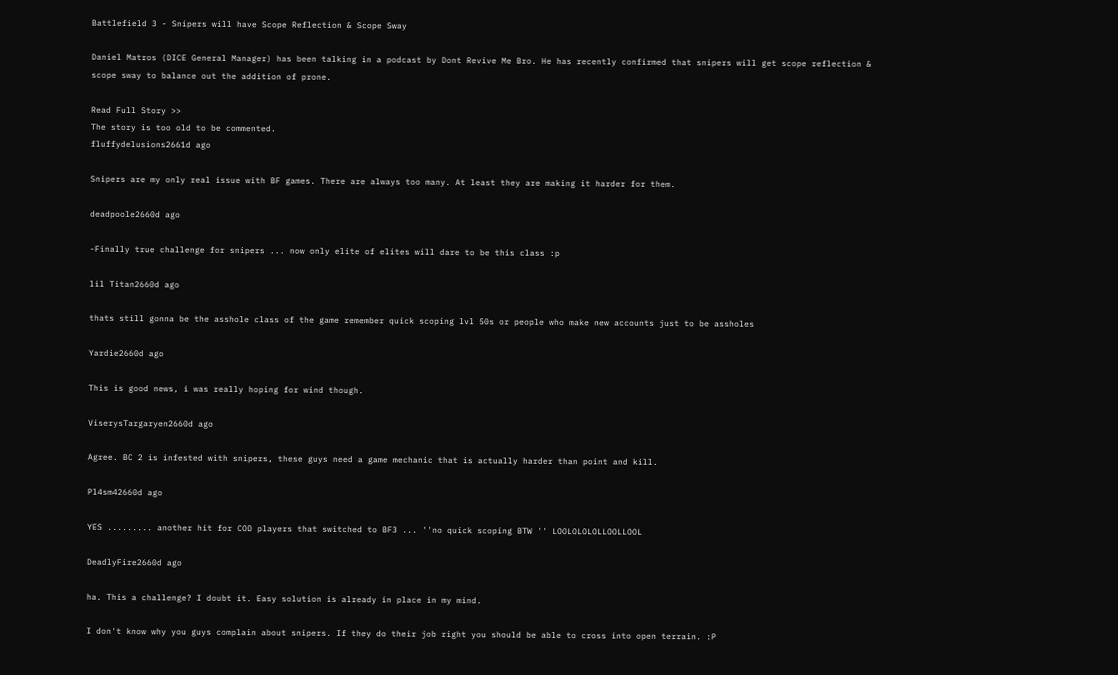Battlefield 3 - Snipers will have Scope Reflection & Scope Sway

Daniel Matros (DICE General Manager) has been talking in a podcast by Dont Revive Me Bro. He has recently confirmed that snipers will get scope reflection & scope sway to balance out the addition of prone.

Read Full Story >>
The story is too old to be commented.
fluffydelusions2661d ago

Snipers are my only real issue with BF games. There are always too many. At least they are making it harder for them.

deadpoole2660d ago

-Finally true challenge for snipers ... now only elite of elites will dare to be this class :p

lil Titan2660d ago

thats still gonna be the asshole class of the game remember quick scoping lvl 50s or people who make new accounts just to be assholes

Yardie2660d ago

This is good news, i was really hoping for wind though.

ViserysTargaryen2660d ago

Agree. BC 2 is infested with snipers, these guys need a game mechanic that is actually harder than point and kill.

Pl4sm42660d ago

YES ......... another hit for COD players that switched to BF3 ... ''no quick scoping BTW '' LOOLOLOLOLLOOLLOOL

DeadlyFire2660d ago

ha. This a challenge? I doubt it. Easy solution is already in place in my mind.

I don't know why you guys complain about snipers. If they do their job right you should be able to cross into open terrain. :P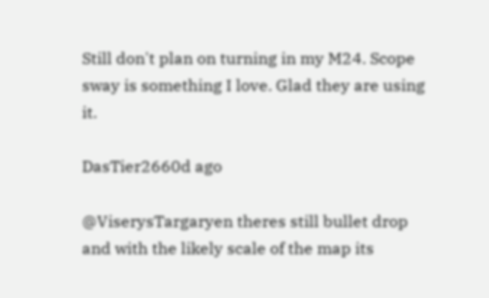Still don't plan on turning in my M24. Scope sway is something I love. Glad they are using it.

DasTier2660d ago

@ViserysTargaryen theres still bullet drop and with the likely scale of the map its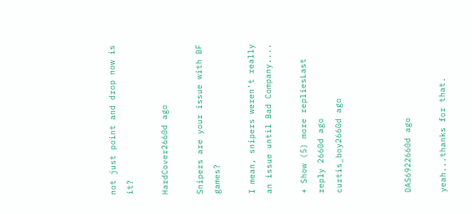not just point and drop now is it?

HardCover2660d ago

Snipers are your issue with BF games?

I mean, snipers weren't really an issue until Bad Company....

+ Show (5) more repliesLast reply 2660d ago
curtis_boy2660d ago



DAS6922660d ago

yeah...thanks for that.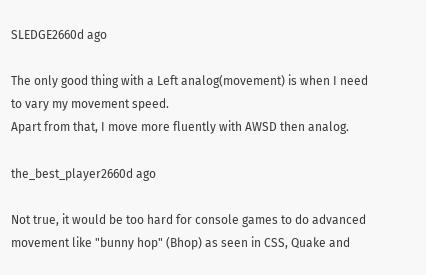SLEDGE2660d ago

The only good thing with a Left analog(movement) is when I need to vary my movement speed.
Apart from that, I move more fluently with AWSD then analog.

the_best_player2660d ago

Not true, it would be too hard for console games to do advanced movement like "bunny hop" (Bhop) as seen in CSS, Quake and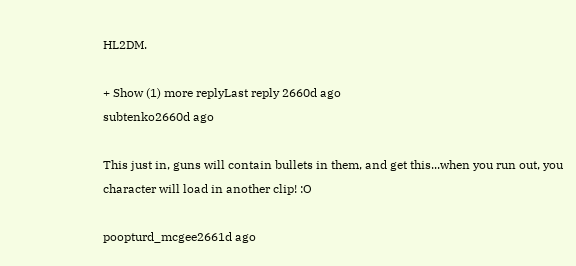HL2DM.

+ Show (1) more replyLast reply 2660d ago
subtenko2660d ago

This just in, guns will contain bullets in them, and get this...when you run out, you character will load in another clip! :O

poopturd_mcgee2661d ago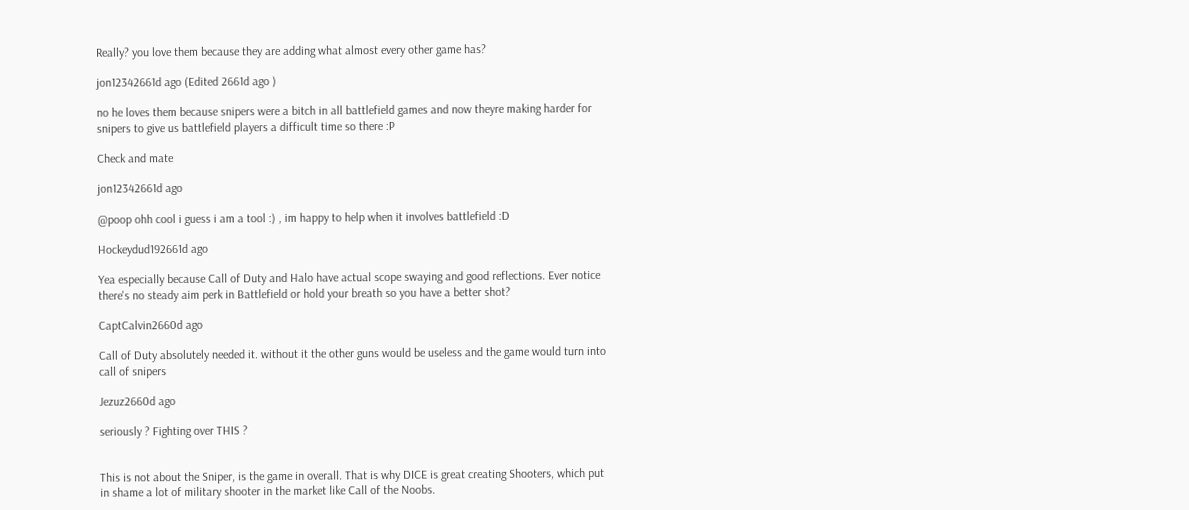Really? you love them because they are adding what almost every other game has?

jon12342661d ago (Edited 2661d ago )

no he loves them because snipers were a bitch in all battlefield games and now theyre making harder for snipers to give us battlefield players a difficult time so there :P

Check and mate

jon12342661d ago

@poop ohh cool i guess i am a tool :) , im happy to help when it involves battlefield :D

Hockeydud192661d ago

Yea especially because Call of Duty and Halo have actual scope swaying and good reflections. Ever notice there's no steady aim perk in Battlefield or hold your breath so you have a better shot?

CaptCalvin2660d ago

Call of Duty absolutely needed it. without it the other guns would be useless and the game would turn into call of snipers

Jezuz2660d ago

seriously ? Fighting over THIS ?


This is not about the Sniper, is the game in overall. That is why DICE is great creating Shooters, which put in shame a lot of military shooter in the market like Call of the Noobs.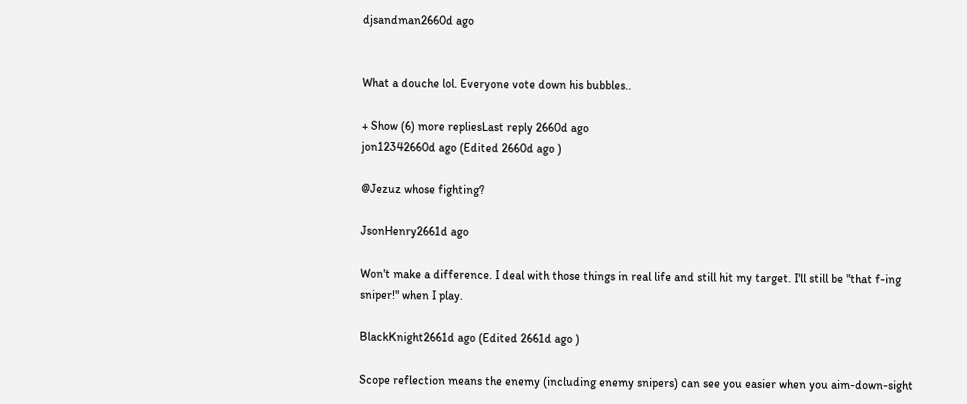djsandman2660d ago


What a douche lol. Everyone vote down his bubbles..

+ Show (6) more repliesLast reply 2660d ago
jon12342660d ago (Edited 2660d ago )

@Jezuz whose fighting?

JsonHenry2661d ago

Won't make a difference. I deal with those things in real life and still hit my target. I'll still be "that f-ing sniper!" when I play.

BlackKnight2661d ago (Edited 2661d ago )

Scope reflection means the enemy (including enemy snipers) can see you easier when you aim-down-sight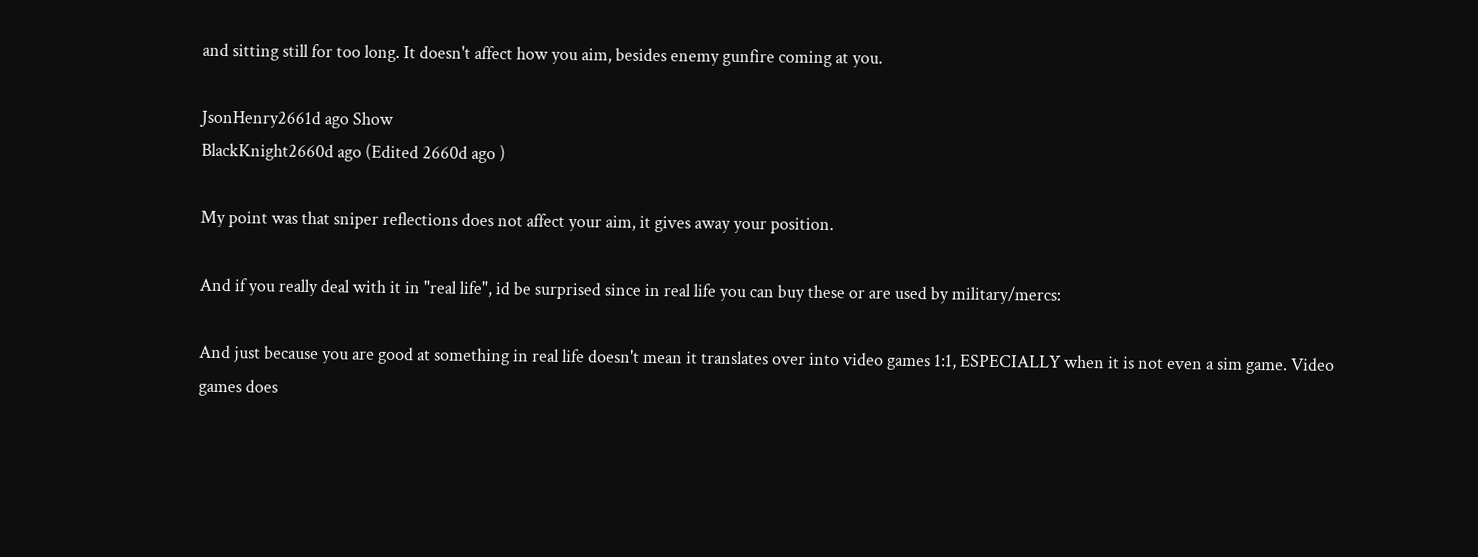and sitting still for too long. It doesn't affect how you aim, besides enemy gunfire coming at you.

JsonHenry2661d ago Show
BlackKnight2660d ago (Edited 2660d ago )

My point was that sniper reflections does not affect your aim, it gives away your position.

And if you really deal with it in "real life", id be surprised since in real life you can buy these or are used by military/mercs:

And just because you are good at something in real life doesn't mean it translates over into video games 1:1, ESPECIALLY when it is not even a sim game. Video games does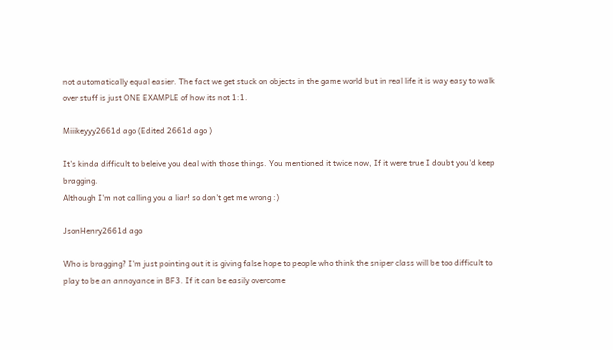not automatically equal easier. The fact we get stuck on objects in the game world but in real life it is way easy to walk over stuff is just ONE EXAMPLE of how its not 1:1.

Miiikeyyy2661d ago (Edited 2661d ago )

It's kinda difficult to beleive you deal with those things. You mentioned it twice now, If it were true I doubt you'd keep bragging.
Although I'm not calling you a liar! so don't get me wrong :)

JsonHenry2661d ago

Who is bragging? I'm just pointing out it is giving false hope to people who think the sniper class will be too difficult to play to be an annoyance in BF3. If it can be easily overcome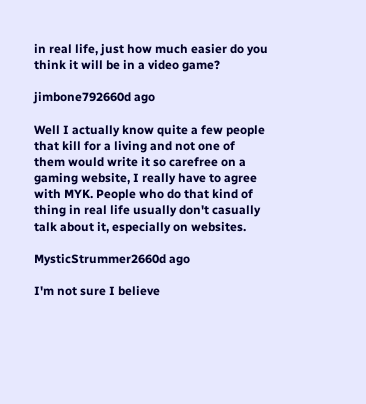in real life, just how much easier do you think it will be in a video game?

jimbone792660d ago

Well I actually know quite a few people that kill for a living and not one of them would write it so carefree on a gaming website, I really have to agree with MYK. People who do that kind of thing in real life usually don't casually talk about it, especially on websites.

MysticStrummer2660d ago

I'm not sure I believe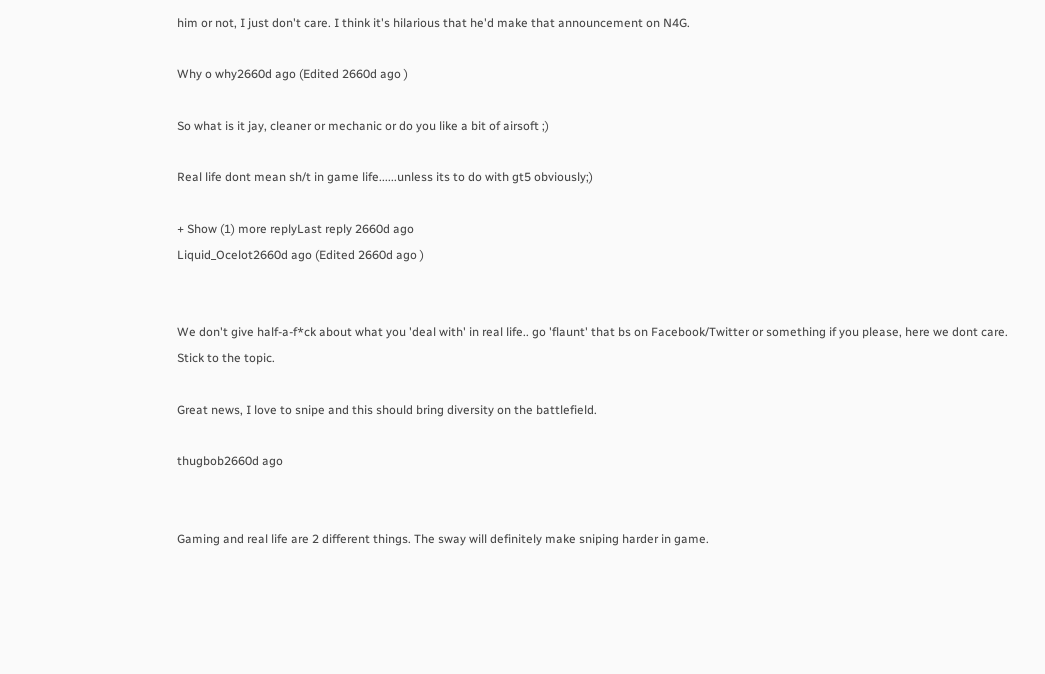him or not, I just don't care. I think it's hilarious that he'd make that announcement on N4G.

Why o why2660d ago (Edited 2660d ago )

So what is it jay, cleaner or mechanic or do you like a bit of airsoft ;)

Real life dont mean sh/t in game life......unless its to do with gt5 obviously;)

+ Show (1) more replyLast reply 2660d ago
Liquid_Ocelot2660d ago (Edited 2660d ago )


We don't give half-a-f*ck about what you 'deal with' in real life.. go 'flaunt' that bs on Facebook/Twitter or something if you please, here we dont care. Stick to the topic.

Great news, I love to snipe and this should bring diversity on the battlefield.

thugbob2660d ago


Gaming and real life are 2 different things. The sway will definitely make sniping harder in game.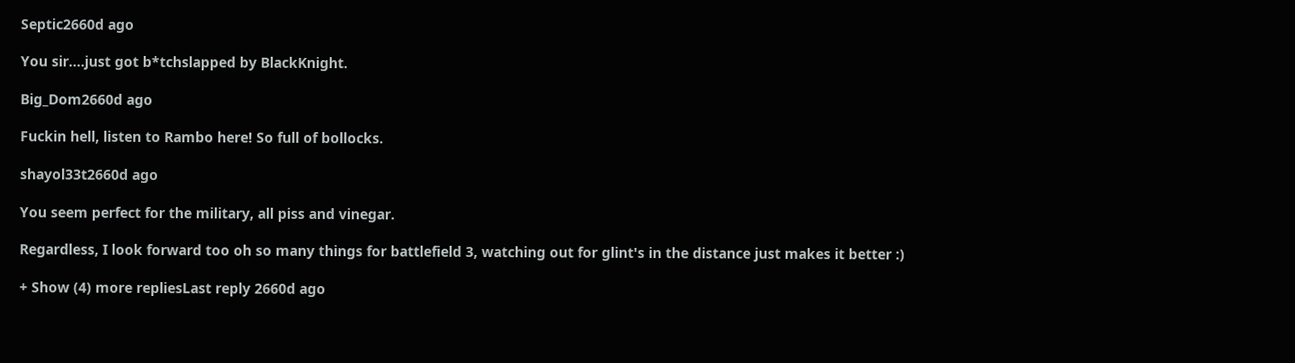Septic2660d ago

You sir....just got b*tchslapped by BlackKnight.

Big_Dom2660d ago

Fuckin hell, listen to Rambo here! So full of bollocks.

shayol33t2660d ago

You seem perfect for the military, all piss and vinegar.

Regardless, I look forward too oh so many things for battlefield 3, watching out for glint's in the distance just makes it better :)

+ Show (4) more repliesLast reply 2660d ago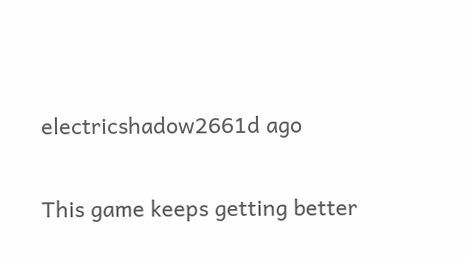electricshadow2661d ago

This game keeps getting better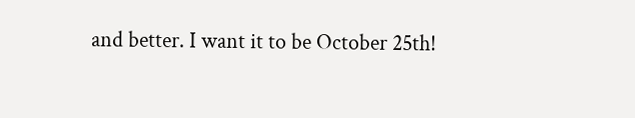and better. I want it to be October 25th!